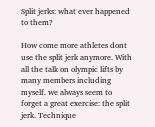Split jerks: what ever happened to them?

How come more athletes dont use the split jerk anymore. With all the talk on olympic lifts by many members including myself. we always seem to forget a great exercise: the split jerk. Technique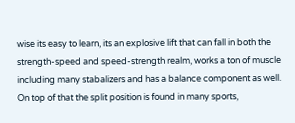wise its easy to learn, its an explosive lift that can fall in both the strength-speed and speed-strength realm, works a ton of muscle including many stabalizers and has a balance component as well. On top of that the split position is found in many sports,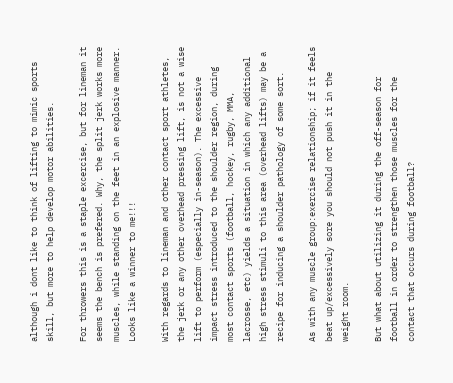although i dont like to think of lifting to mimic sports skill, but more to help develop motor abilities.

For throwers this is a staple excercise, but for lineman it seems the bench is prefered. Why, the split jerk works more muscles, while standing on the feet in an explosive manner. Looks like a winner to me!!!

With regards to lineman and other contact sport athletes, the jerk or any other overhead pressing lift, is not a wise lift to perform (especially in-season). The excessive impact stress introduced to the shoulder region, during most contact sports (football, hockey, rugby, MMA, lacrosse, etc) yields a situation in which any additional high stress stimuli to this area (overhead lifts) may be a recipe for inducing a shoulder pathology of some sort.

As with any muscle group:exercise relationship; if it feels beat up/excessively sore you should not push it in the weight room.

But what about utilizing it during the off-season for football in order to strengthen those muscles for the contact that occurs during football?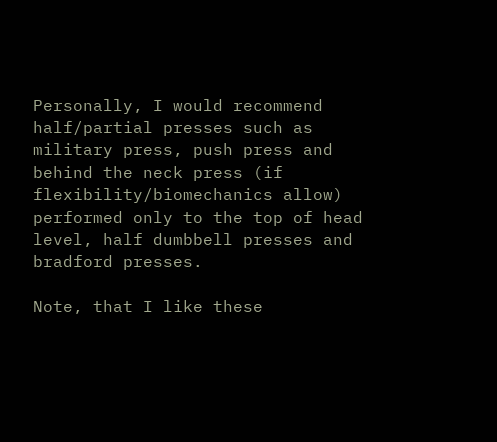Personally, I would recommend half/partial presses such as military press, push press and behind the neck press (if flexibility/biomechanics allow) performed only to the top of head level, half dumbbell presses and bradford presses.

Note, that I like these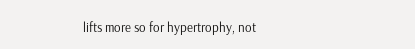lifts more so for hypertrophy, not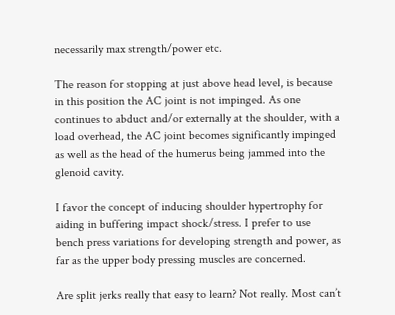necessarily max strength/power etc.

The reason for stopping at just above head level, is because in this position the AC joint is not impinged. As one continues to abduct and/or externally at the shoulder, with a load overhead, the AC joint becomes significantly impinged as well as the head of the humerus being jammed into the glenoid cavity.

I favor the concept of inducing shoulder hypertrophy for aiding in buffering impact shock/stress. I prefer to use bench press variations for developing strength and power, as far as the upper body pressing muscles are concerned.

Are split jerks really that easy to learn? Not really. Most can’t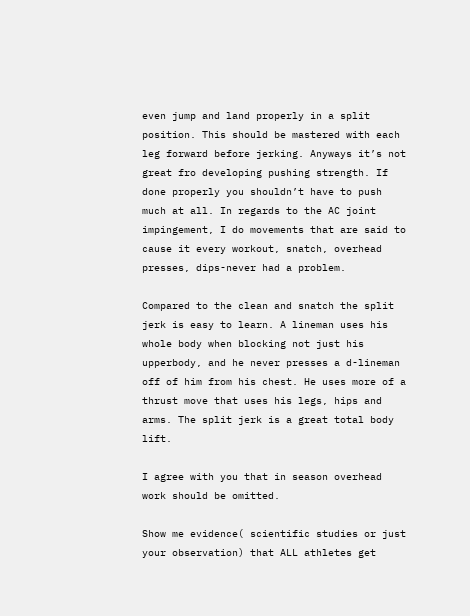even jump and land properly in a split position. This should be mastered with each leg forward before jerking. Anyways it’s not great fro developing pushing strength. If done properly you shouldn’t have to push much at all. In regards to the AC joint impingement, I do movements that are said to cause it every workout, snatch, overhead presses, dips-never had a problem.

Compared to the clean and snatch the split jerk is easy to learn. A lineman uses his whole body when blocking not just his upperbody, and he never presses a d-lineman off of him from his chest. He uses more of a thrust move that uses his legs, hips and arms. The split jerk is a great total body lift.

I agree with you that in season overhead work should be omitted.

Show me evidence( scientific studies or just your observation) that ALL athletes get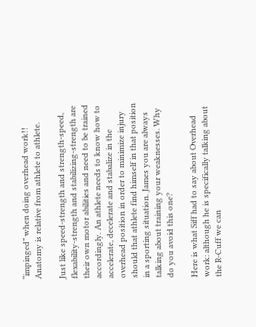“impinged” when doing overhead work!! Anatomy is relative from athlete to athlete.

Just like speed-strength and strength-speed, flexability-strength and stabilizing-strength are their own motor abilities and need to be trained accordingly. An athlete needs to know how to accelerate, decelerate and stabalize in the overhead position in order to minimize injury should that athlete find himself in that position in a sporting situation. James you are always talking about training your weaknesses. Why do you avoid this one?

Here is what Siff had to say about Overhead work: although he is specifically talking about the R-Cuff we can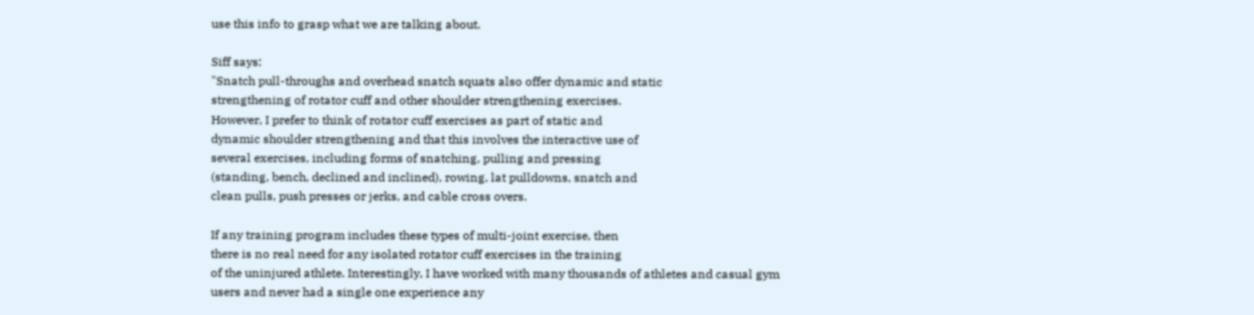use this info to grasp what we are talking about.

Siff says:
"Snatch pull-throughs and overhead snatch squats also offer dynamic and static
strengthening of rotator cuff and other shoulder strengthening exercises.
However, I prefer to think of rotator cuff exercises as part of static and
dynamic shoulder strengthening and that this involves the interactive use of
several exercises, including forms of snatching, pulling and pressing
(standing, bench, declined and inclined), rowing, lat pulldowns, snatch and
clean pulls, push presses or jerks, and cable cross overs.

If any training program includes these types of multi-joint exercise, then
there is no real need for any isolated rotator cuff exercises in the training
of the uninjured athlete. Interestingly, I have worked with many thousands of athletes and casual gym users and never had a single one experience any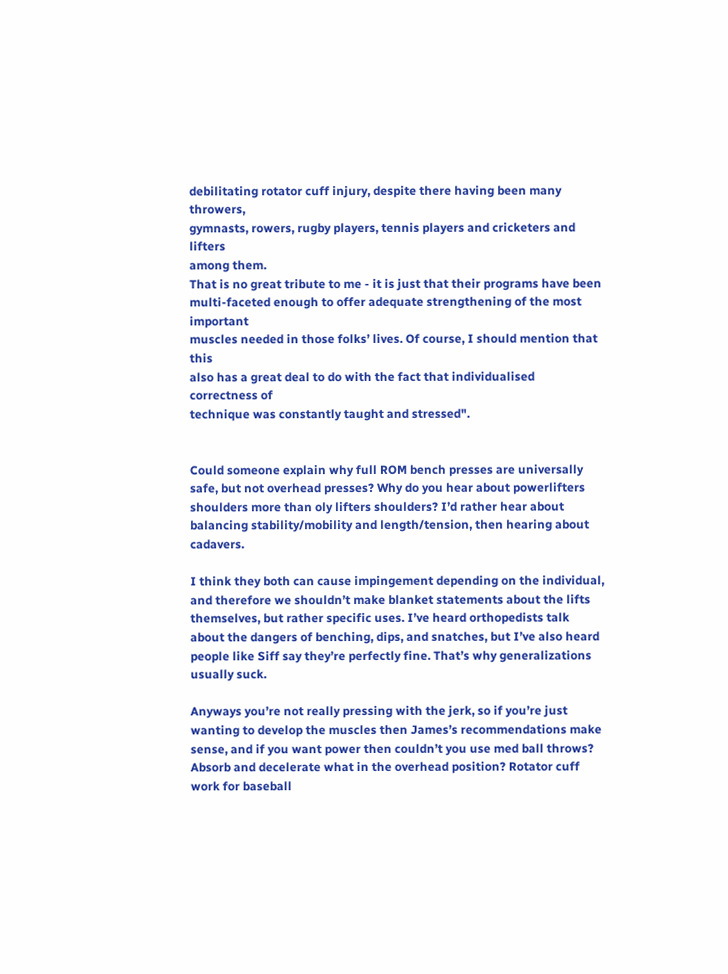debilitating rotator cuff injury, despite there having been many throwers,
gymnasts, rowers, rugby players, tennis players and cricketers and lifters
among them.
That is no great tribute to me - it is just that their programs have been
multi-faceted enough to offer adequate strengthening of the most important
muscles needed in those folks’ lives. Of course, I should mention that this
also has a great deal to do with the fact that individualised correctness of
technique was constantly taught and stressed".


Could someone explain why full ROM bench presses are universally safe, but not overhead presses? Why do you hear about powerlifters shoulders more than oly lifters shoulders? I’d rather hear about balancing stability/mobility and length/tension, then hearing about cadavers.

I think they both can cause impingement depending on the individual, and therefore we shouldn’t make blanket statements about the lifts themselves, but rather specific uses. I’ve heard orthopedists talk about the dangers of benching, dips, and snatches, but I’ve also heard people like Siff say they’re perfectly fine. That’s why generalizations usually suck.

Anyways you’re not really pressing with the jerk, so if you’re just wanting to develop the muscles then James’s recommendations make sense, and if you want power then couldn’t you use med ball throws? Absorb and decelerate what in the overhead position? Rotator cuff work for baseball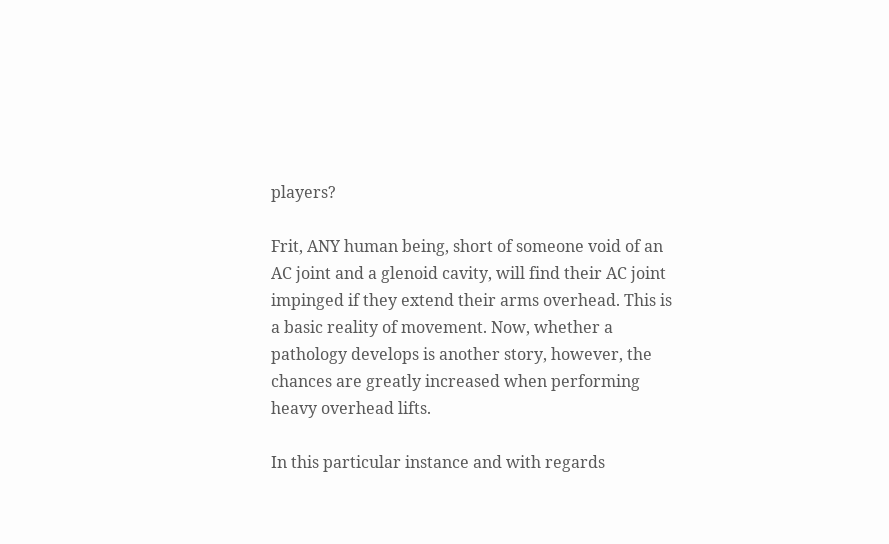players?

Frit, ANY human being, short of someone void of an AC joint and a glenoid cavity, will find their AC joint impinged if they extend their arms overhead. This is a basic reality of movement. Now, whether a pathology develops is another story, however, the chances are greatly increased when performing heavy overhead lifts.

In this particular instance and with regards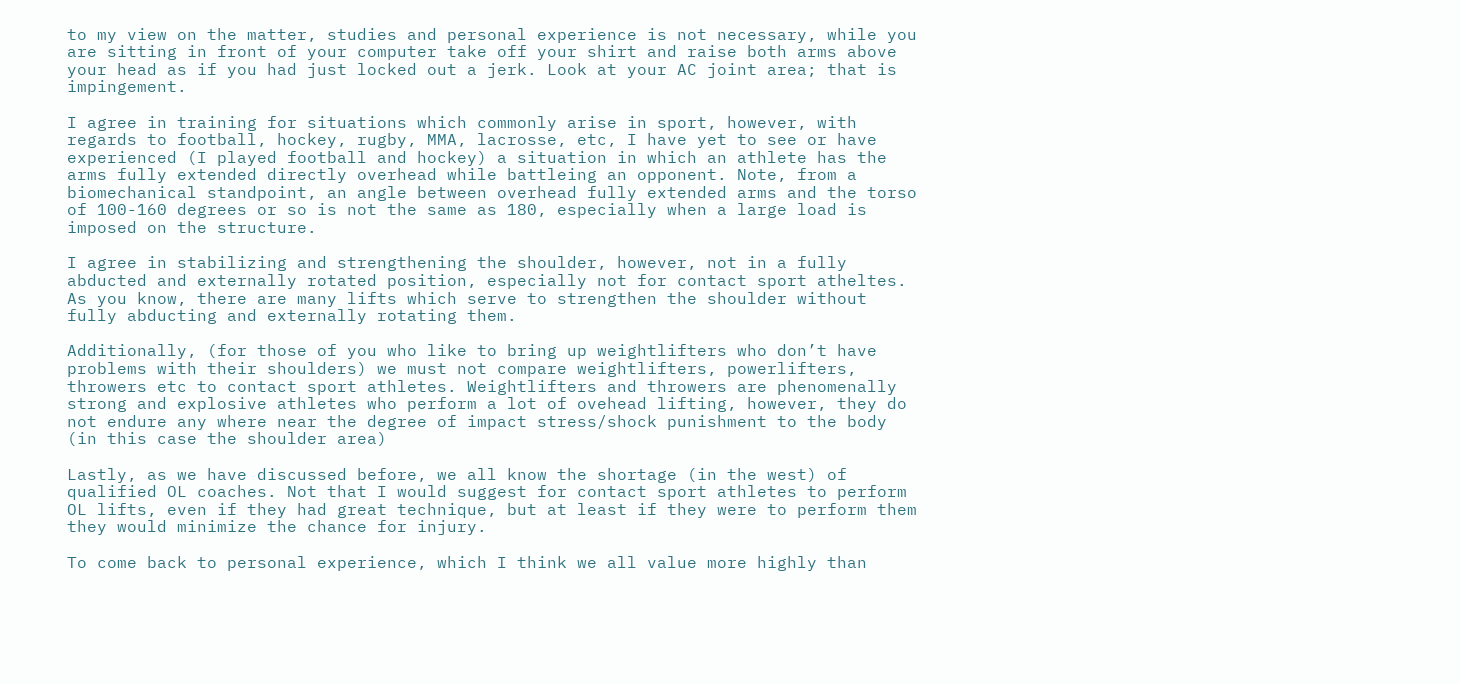to my view on the matter, studies and personal experience is not necessary, while you are sitting in front of your computer take off your shirt and raise both arms above your head as if you had just locked out a jerk. Look at your AC joint area; that is impingement.

I agree in training for situations which commonly arise in sport, however, with regards to football, hockey, rugby, MMA, lacrosse, etc, I have yet to see or have experienced (I played football and hockey) a situation in which an athlete has the arms fully extended directly overhead while battleing an opponent. Note, from a biomechanical standpoint, an angle between overhead fully extended arms and the torso of 100-160 degrees or so is not the same as 180, especially when a large load is imposed on the structure.

I agree in stabilizing and strengthening the shoulder, however, not in a fully abducted and externally rotated position, especially not for contact sport atheltes. As you know, there are many lifts which serve to strengthen the shoulder without fully abducting and externally rotating them.

Additionally, (for those of you who like to bring up weightlifters who don’t have problems with their shoulders) we must not compare weightlifters, powerlifters, throwers etc to contact sport athletes. Weightlifters and throwers are phenomenally strong and explosive athletes who perform a lot of ovehead lifting, however, they do not endure any where near the degree of impact stress/shock punishment to the body (in this case the shoulder area)

Lastly, as we have discussed before, we all know the shortage (in the west) of qualified OL coaches. Not that I would suggest for contact sport athletes to perform OL lifts, even if they had great technique, but at least if they were to perform them they would minimize the chance for injury.

To come back to personal experience, which I think we all value more highly than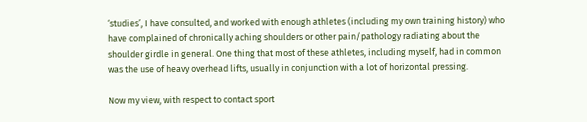‘studies’, I have consulted, and worked with enough athletes (including my own training history) who have complained of chronically aching shoulders or other pain/pathology radiating about the shoulder girdle in general. One thing that most of these athletes, including myself, had in common was the use of heavy overhead lifts, usually in conjunction with a lot of horizontal pressing.

Now my view, with respect to contact sport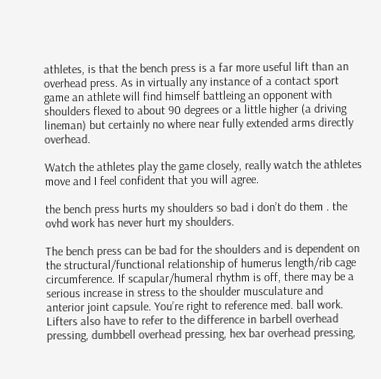athletes, is that the bench press is a far more useful lift than an overhead press. As in virtually any instance of a contact sport game an athlete will find himself battleing an opponent with shoulders flexed to about 90 degrees or a little higher (a driving lineman) but certainly no where near fully extended arms directly overhead.

Watch the athletes play the game closely, really watch the athletes move and I feel confident that you will agree.

the bench press hurts my shoulders so bad i don’t do them . the ovhd work has never hurt my shoulders.

The bench press can be bad for the shoulders and is dependent on the structural/functional relationship of humerus length/rib cage circumference. If scapular/humeral rhythm is off, there may be a serious increase in stress to the shoulder musculature and anterior joint capsule. You’re right to reference med. ball work. Lifters also have to refer to the difference in barbell overhead pressing, dumbbell overhead pressing, hex bar overhead pressing,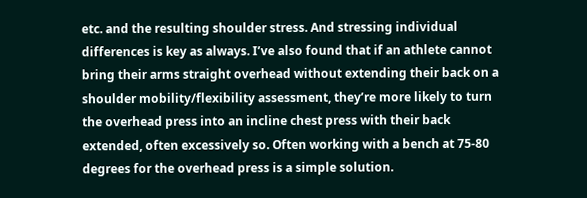etc. and the resulting shoulder stress. And stressing individual differences is key as always. I’ve also found that if an athlete cannot bring their arms straight overhead without extending their back on a shoulder mobility/flexibility assessment, they’re more likely to turn the overhead press into an incline chest press with their back extended, often excessively so. Often working with a bench at 75-80 degrees for the overhead press is a simple solution.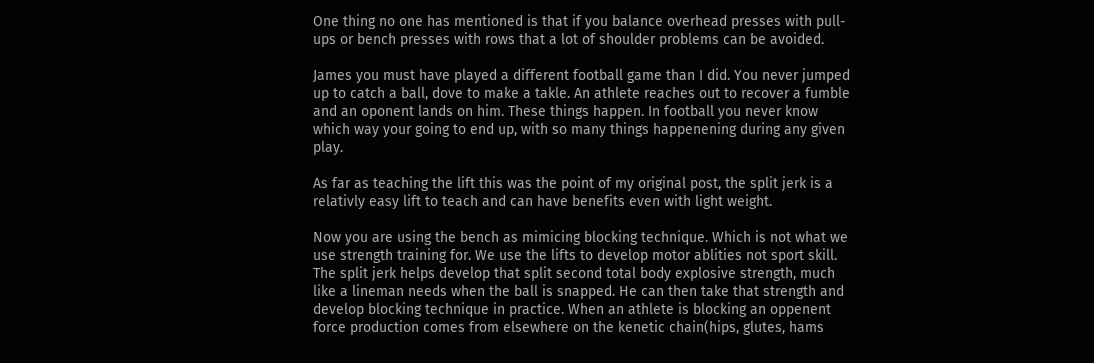One thing no one has mentioned is that if you balance overhead presses with pull-ups or bench presses with rows that a lot of shoulder problems can be avoided.

James you must have played a different football game than I did. You never jumped up to catch a ball, dove to make a takle. An athlete reaches out to recover a fumble and an oponent lands on him. These things happen. In football you never know which way your going to end up, with so many things happenening during any given play.

As far as teaching the lift this was the point of my original post, the split jerk is a relativly easy lift to teach and can have benefits even with light weight.

Now you are using the bench as mimicing blocking technique. Which is not what we use strength training for. We use the lifts to develop motor ablities not sport skill. The split jerk helps develop that split second total body explosive strength, much like a lineman needs when the ball is snapped. He can then take that strength and develop blocking technique in practice. When an athlete is blocking an oppenent force production comes from elsewhere on the kenetic chain(hips, glutes, hams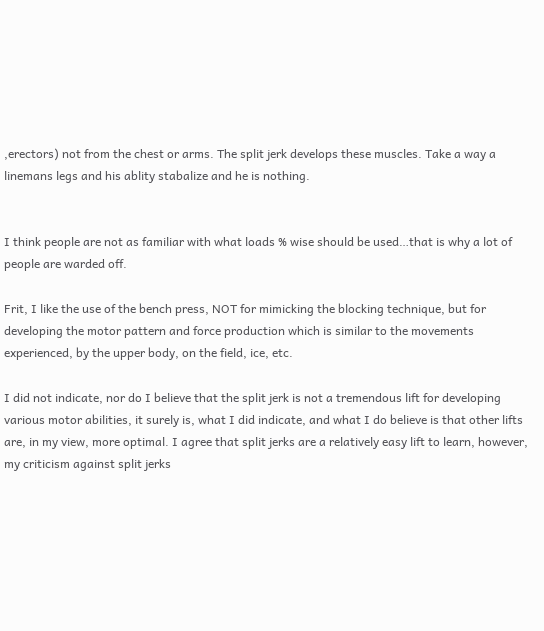,erectors) not from the chest or arms. The split jerk develops these muscles. Take a way a linemans legs and his ablity stabalize and he is nothing.


I think people are not as familiar with what loads % wise should be used…that is why a lot of people are warded off.

Frit, I like the use of the bench press, NOT for mimicking the blocking technique, but for developing the motor pattern and force production which is similar to the movements experienced, by the upper body, on the field, ice, etc.

I did not indicate, nor do I believe that the split jerk is not a tremendous lift for developing various motor abilities, it surely is, what I did indicate, and what I do believe is that other lifts are, in my view, more optimal. I agree that split jerks are a relatively easy lift to learn, however, my criticism against split jerks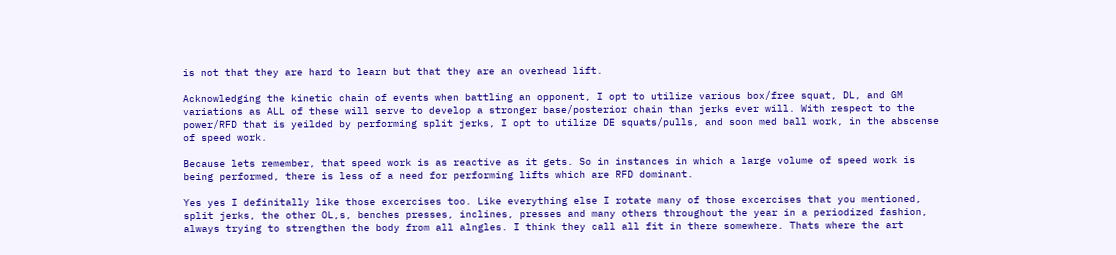is not that they are hard to learn but that they are an overhead lift.

Acknowledging the kinetic chain of events when battling an opponent, I opt to utilize various box/free squat, DL, and GM variations as ALL of these will serve to develop a stronger base/posterior chain than jerks ever will. With respect to the power/RFD that is yeilded by performing split jerks, I opt to utilize DE squats/pulls, and soon med ball work, in the abscense of speed work.

Because lets remember, that speed work is as reactive as it gets. So in instances in which a large volume of speed work is being performed, there is less of a need for performing lifts which are RFD dominant.

Yes yes I definitally like those excercises too. Like everything else I rotate many of those excercises that you mentioned, split jerks, the other OL,s, benches presses, inclines, presses and many others throughout the year in a periodized fashion, always trying to strengthen the body from all alngles. I think they call all fit in there somewhere. Thats where the art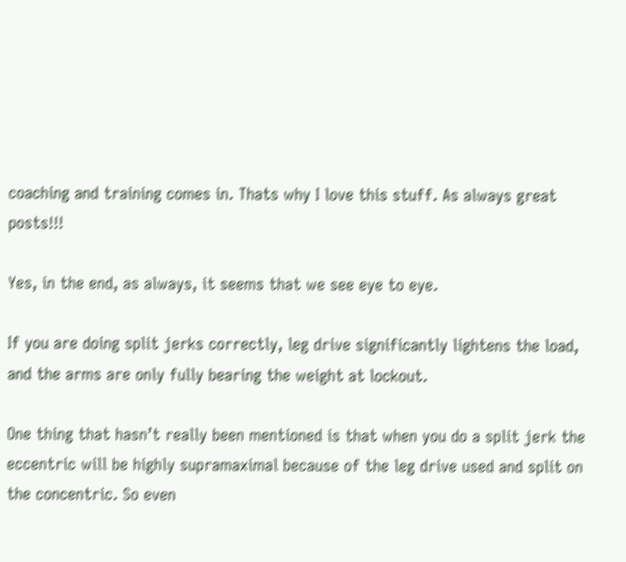coaching and training comes in. Thats why I love this stuff. As always great posts!!!

Yes, in the end, as always, it seems that we see eye to eye.

If you are doing split jerks correctly, leg drive significantly lightens the load, and the arms are only fully bearing the weight at lockout.

One thing that hasn’t really been mentioned is that when you do a split jerk the eccentric will be highly supramaximal because of the leg drive used and split on the concentric. So even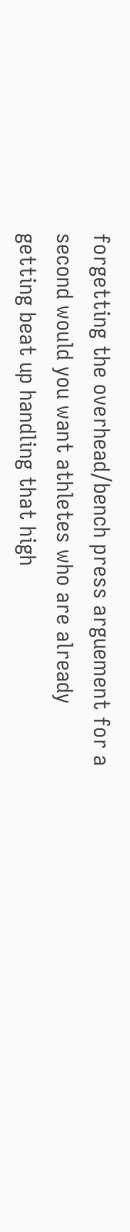forgetting the overhead/bench press arguement for a second would you want athletes who are already getting beat up handling that high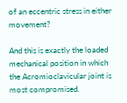of an eccentric stress in either movement?

And this is exactly the loaded mechanical position in which the Acromioclavicular joint is most compromised.